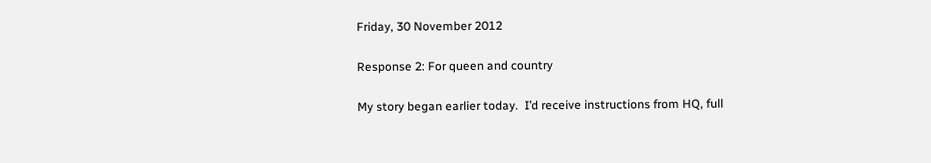Friday, 30 November 2012

Response 2: For queen and country

My story began earlier today.  I’d receive instructions from HQ, full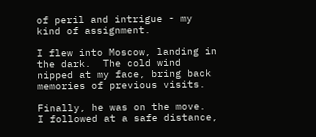of peril and intrigue - my kind of assignment.

I flew into Moscow, landing in the dark.  The cold wind nipped at my face, bring back memories of previous visits.

Finally, he was on the move.  I followed at a safe distance,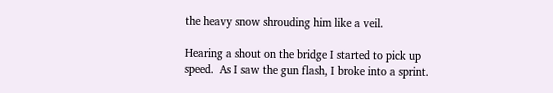the heavy snow shrouding him like a veil.

Hearing a shout on the bridge I started to pick up speed.  As I saw the gun flash, I broke into a sprint.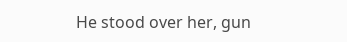He stood over her, gun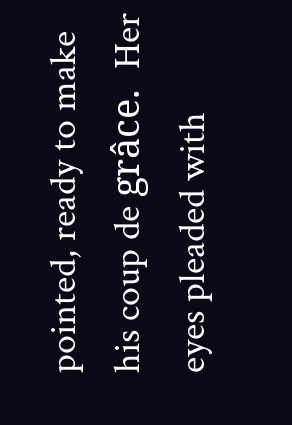pointed, ready to make his coup de grâce.  Her eyes pleaded with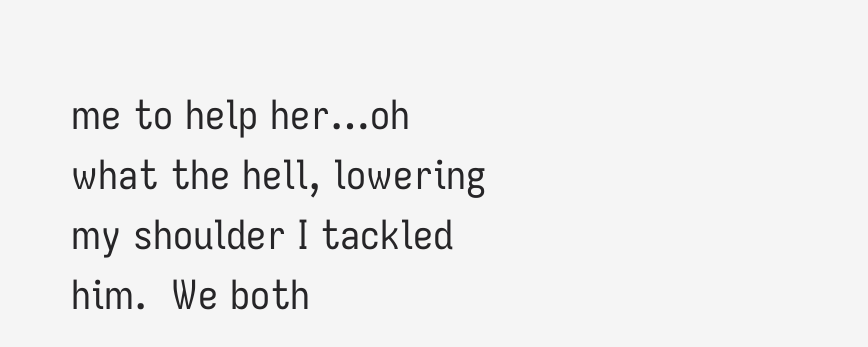me to help her…oh what the hell, lowering my shoulder I tackled him.  We both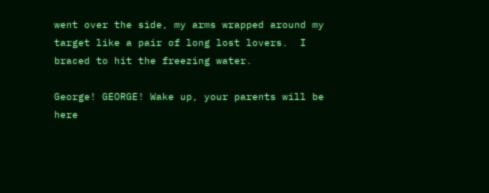went over the side, my arms wrapped around my target like a pair of long lost lovers.  I braced to hit the freezing water.

George! GEORGE! Wake up, your parents will be here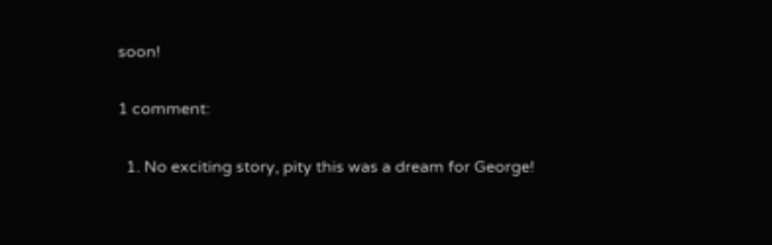soon!

1 comment:

  1. No exciting story, pity this was a dream for George!